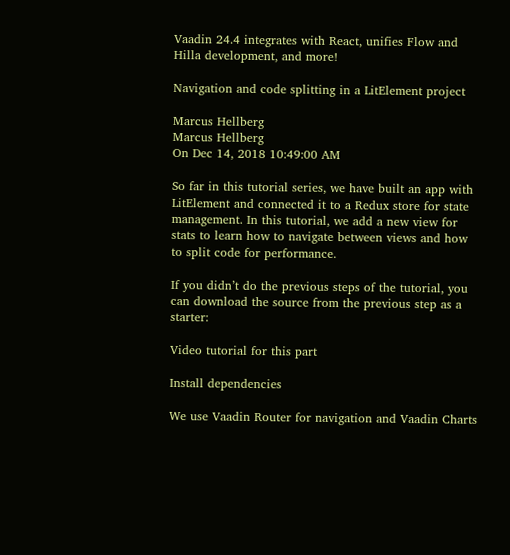Vaadin 24.4 integrates with React, unifies Flow and Hilla development, and more!

Navigation and code splitting in a LitElement project

Marcus Hellberg
Marcus Hellberg
On Dec 14, 2018 10:49:00 AM

So far in this tutorial series, we have built an app with LitElement and connected it to a Redux store for state management. In this tutorial, we add a new view for stats to learn how to navigate between views and how to split code for performance.

If you didn’t do the previous steps of the tutorial, you can download the source from the previous step as a starter:

Video tutorial for this part

Install dependencies

We use Vaadin Router for navigation and Vaadin Charts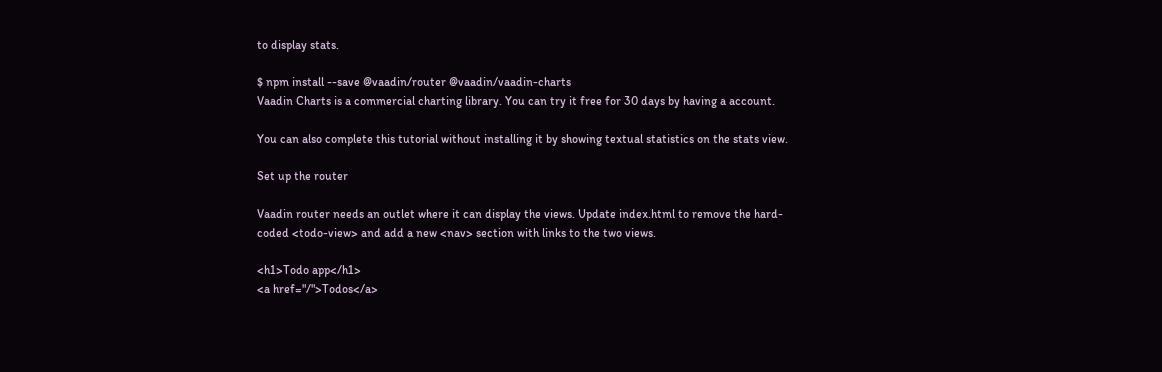to display stats.

$ npm install --save @vaadin/router @vaadin/vaadin-charts
Vaadin Charts is a commercial charting library. You can try it free for 30 days by having a account.

You can also complete this tutorial without installing it by showing textual statistics on the stats view.

Set up the router

Vaadin router needs an outlet where it can display the views. Update index.html to remove the hard-coded <todo-view> and add a new <nav> section with links to the two views.

<h1>Todo app</h1>
<a href="/">Todos</a>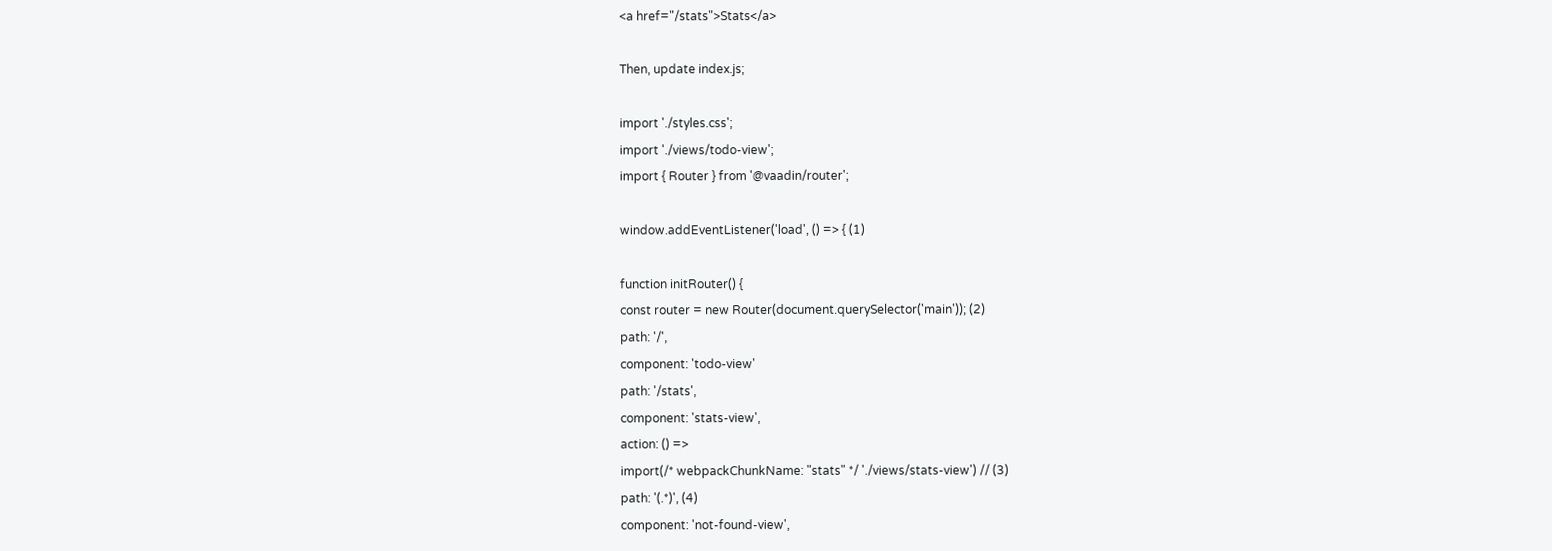<a href="/stats">Stats</a>

Then, update index.js;

import './styles.css';
import './views/todo-view';
import { Router } from '@vaadin/router';

window.addEventListener('load', () => { (1)

function initRouter() {
const router = new Router(document.querySelector('main')); (2)
path: '/',
component: 'todo-view'
path: '/stats',
component: 'stats-view',
action: () =>
import(/* webpackChunkName: "stats" */ './views/stats-view') // (3)
path: '(.*)', (4)
component: 'not-found-view',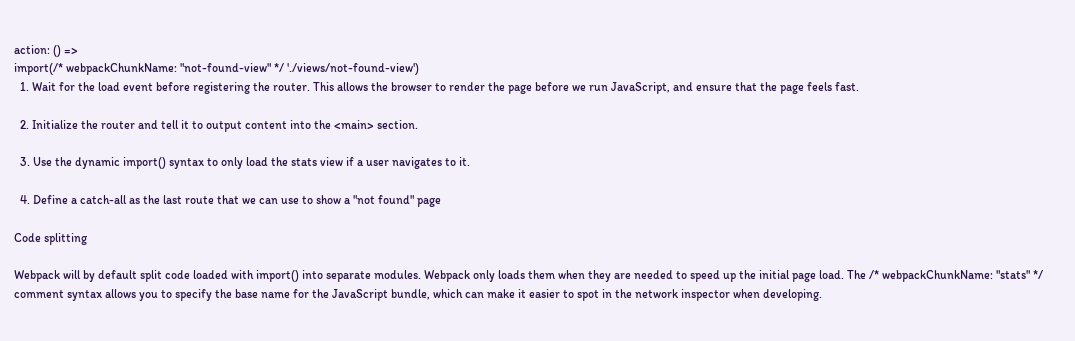action: () =>
import(/* webpackChunkName: "not-found-view" */ './views/not-found-view')
  1. Wait for the load event before registering the router. This allows the browser to render the page before we run JavaScript, and ensure that the page feels fast.

  2. Initialize the router and tell it to output content into the <main> section.

  3. Use the dynamic import() syntax to only load the stats view if a user navigates to it.

  4. Define a catch-all as the last route that we can use to show a "not found" page

Code splitting

Webpack will by default split code loaded with import() into separate modules. Webpack only loads them when they are needed to speed up the initial page load. The /* webpackChunkName: "stats" */ comment syntax allows you to specify the base name for the JavaScript bundle, which can make it easier to spot in the network inspector when developing.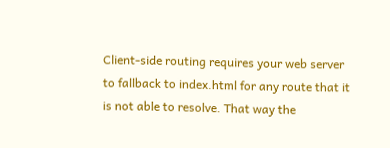Client-side routing requires your web server to fallback to index.html for any route that it is not able to resolve. That way the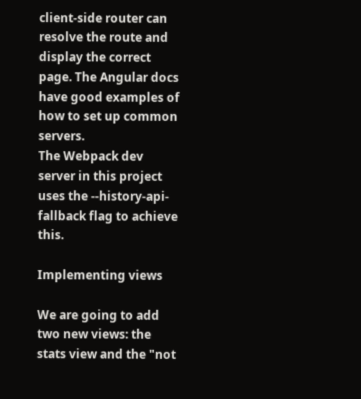client-side router can resolve the route and display the correct page. The Angular docs have good examples of how to set up common servers.
The Webpack dev server in this project uses the --history-api-fallback flag to achieve this.

Implementing views

We are going to add two new views: the stats view and the "not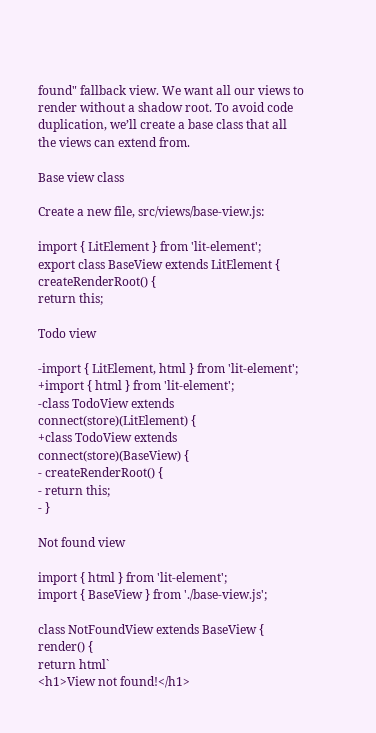found" fallback view. We want all our views to render without a shadow root. To avoid code duplication, we’ll create a base class that all the views can extend from.

Base view class

Create a new file, src/views/base-view.js:

import { LitElement } from 'lit-element';
export class BaseView extends LitElement {
createRenderRoot() {
return this;

Todo view

-import { LitElement, html } from 'lit-element';
+import { html } from 'lit-element';
-class TodoView extends connect(store)(LitElement) {
+class TodoView extends connect(store)(BaseView) {
- createRenderRoot() {
- return this;
- }

Not found view

import { html } from 'lit-element';
import { BaseView } from './base-view.js';

class NotFoundView extends BaseView {
render() {
return html`
<h1>View not found!</h1>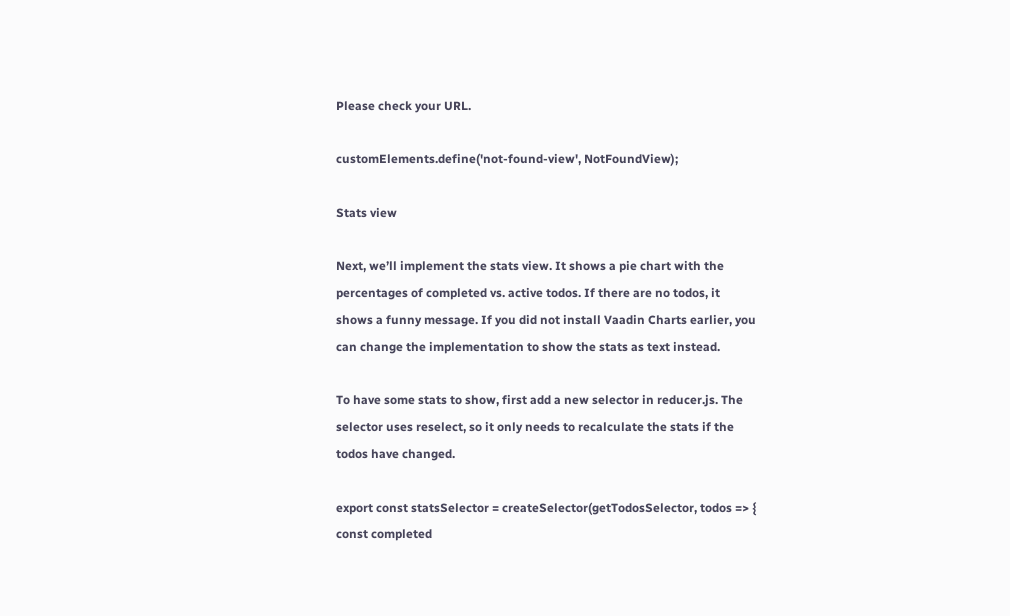Please check your URL.

customElements.define('not-found-view', NotFoundView);

Stats view

Next, we’ll implement the stats view. It shows a pie chart with the percentages of completed vs. active todos. If there are no todos, it shows a funny message. If you did not install Vaadin Charts earlier, you can change the implementation to show the stats as text instead.

To have some stats to show, first add a new selector in reducer.js. The selector uses reselect, so it only needs to recalculate the stats if the todos have changed.

export const statsSelector = createSelector(getTodosSelector, todos => {
const completed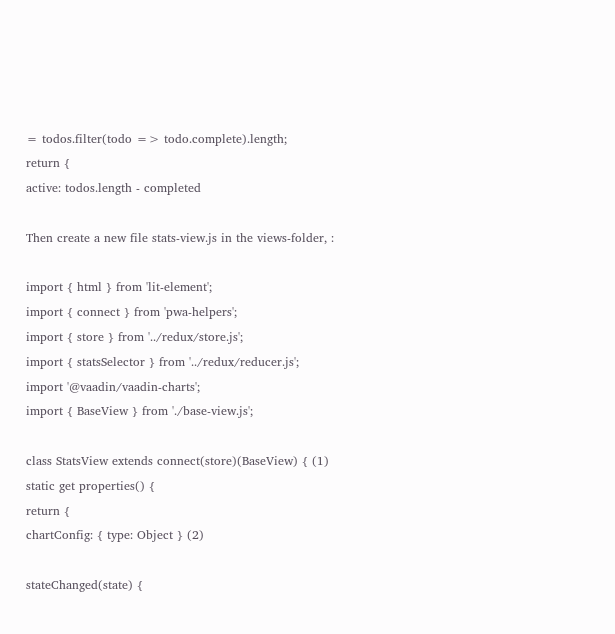= todos.filter(todo => todo.complete).length;
return {
active: todos.length - completed

Then create a new file stats-view.js in the views-folder, :

import { html } from 'lit-element';
import { connect } from 'pwa-helpers';
import { store } from '../redux/store.js';
import { statsSelector } from '../redux/reducer.js';
import '@vaadin/vaadin-charts';
import { BaseView } from './base-view.js';

class StatsView extends connect(store)(BaseView) { (1)
static get properties() {
return {
chartConfig: { type: Object } (2)

stateChanged(state) {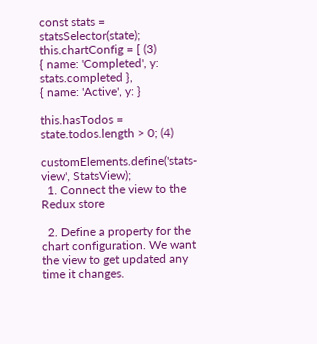const stats = statsSelector(state);
this.chartConfig = [ (3)
{ name: 'Completed', y: stats.completed },
{ name: 'Active', y: }

this.hasTodos = state.todos.length > 0; (4)

customElements.define('stats-view', StatsView);
  1. Connect the view to the Redux store

  2. Define a property for the chart configuration. We want the view to get updated any time it changes.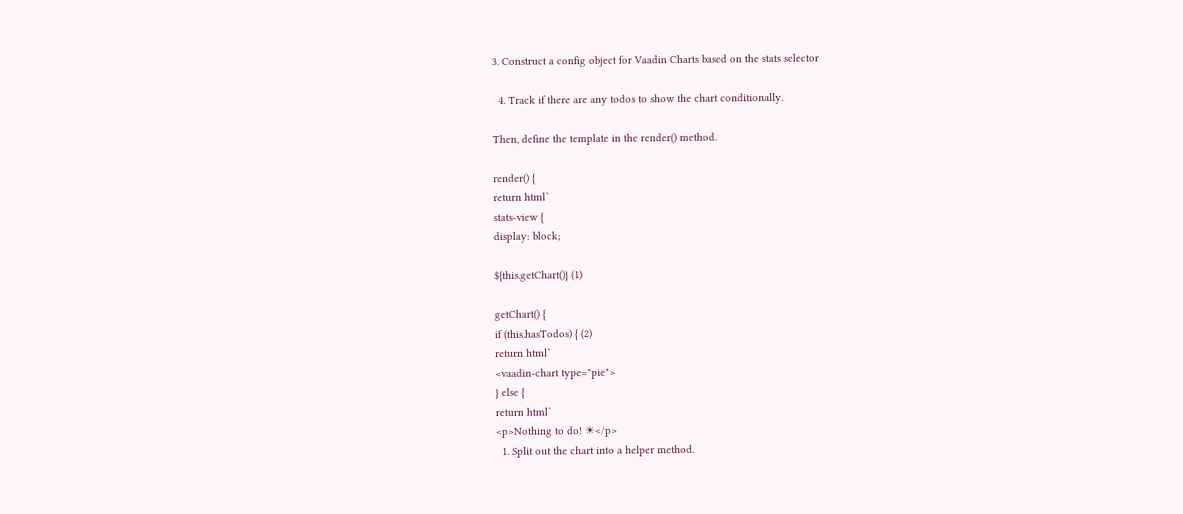3. Construct a config object for Vaadin Charts based on the stats selector

  4. Track if there are any todos to show the chart conditionally.

Then, define the template in the render() method.

render() {
return html`
stats-view {
display: block;

${this.getChart()} (1)

getChart() {
if (this.hasTodos) { (2)
return html`
<vaadin-chart type="pie">
} else {
return html`
<p>Nothing to do! ☀</p>
  1. Split out the chart into a helper method.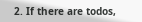2. If there are todos,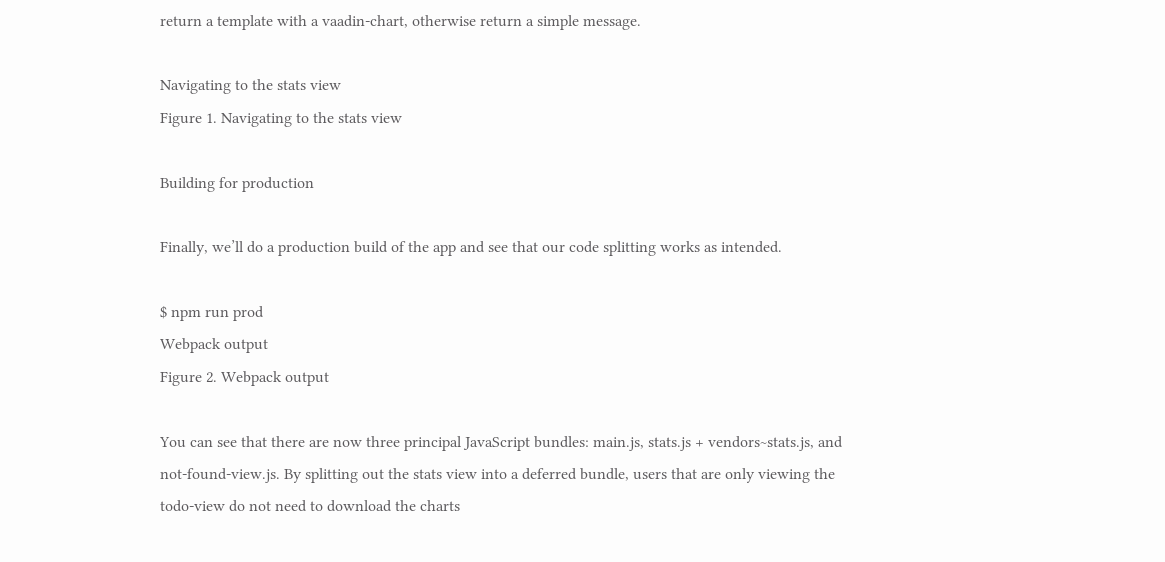return a template with a vaadin-chart, otherwise return a simple message.

Navigating to the stats view
Figure 1. Navigating to the stats view

Building for production

Finally, we’ll do a production build of the app and see that our code splitting works as intended.

$ npm run prod
Webpack output
Figure 2. Webpack output

You can see that there are now three principal JavaScript bundles: main.js, stats.js + vendors~stats.js, and not-found-view.js. By splitting out the stats view into a deferred bundle, users that are only viewing the todo-view do not need to download the charts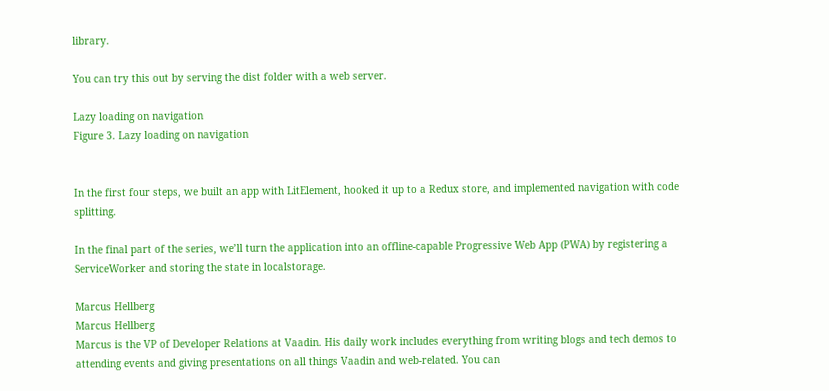library.

You can try this out by serving the dist folder with a web server.

Lazy loading on navigation
Figure 3. Lazy loading on navigation


In the first four steps, we built an app with LitElement, hooked it up to a Redux store, and implemented navigation with code splitting.

In the final part of the series, we’ll turn the application into an offline-capable Progressive Web App (PWA) by registering a ServiceWorker and storing the state in localstorage.

Marcus Hellberg
Marcus Hellberg
Marcus is the VP of Developer Relations at Vaadin. His daily work includes everything from writing blogs and tech demos to attending events and giving presentations on all things Vaadin and web-related. You can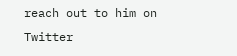reach out to him on Twitter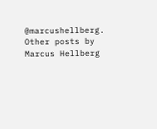@marcushellberg.
Other posts by Marcus Hellberg